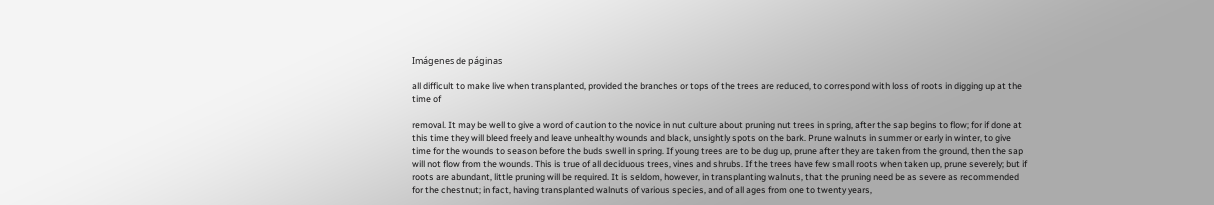Imágenes de páginas

all difficult to make live when transplanted, provided the branches or tops of the trees are reduced, to correspond with loss of roots in digging up at the time of

removal. It may be well to give a word of caution to the novice in nut culture about pruning nut trees in spring, after the sap begins to flow; for if done at this time they will bleed freely and leave unhealthy wounds and black, unsightly spots on the bark. Prune walnuts in summer or early in winter, to give time for the wounds to season before the buds swell in spring. If young trees are to be dug up, prune after they are taken from the ground, then the sap will not flow from the wounds. This is true of all deciduous trees, vines and shrubs. If the trees have few small roots when taken up, prune severely; but if roots are abundant, little pruning will be required. It is seldom, however, in transplanting walnuts, that the pruning need be as severe as recommended for the chestnut; in fact, having transplanted walnuts of various species, and of all ages from one to twenty years,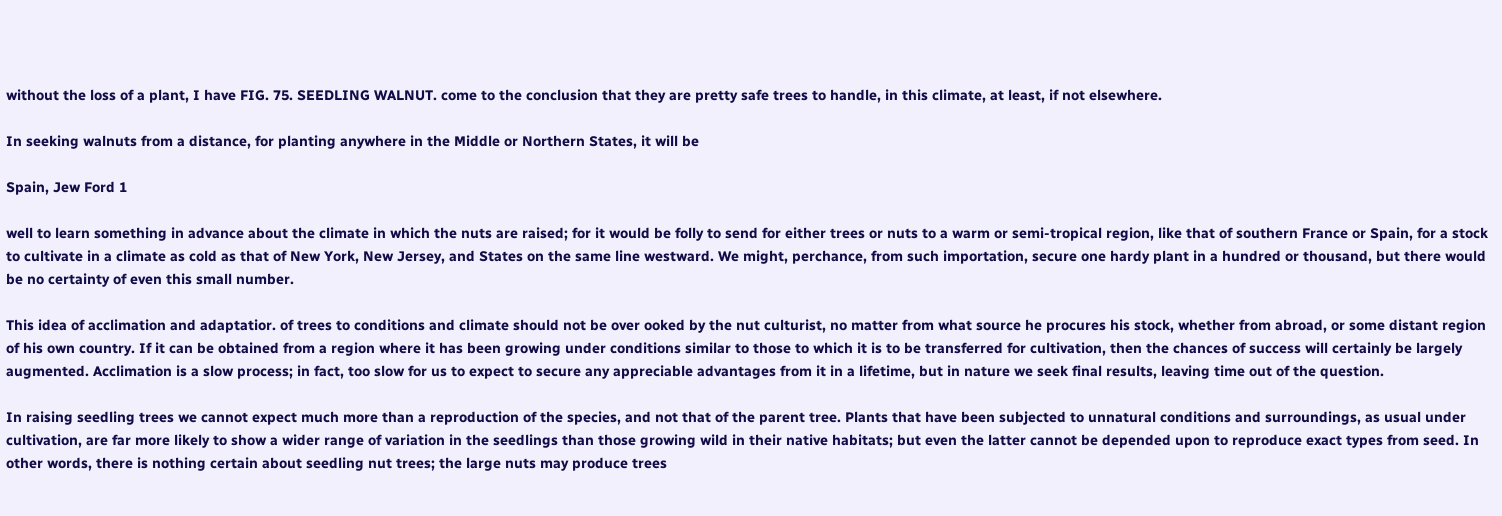without the loss of a plant, I have FIG. 75. SEEDLING WALNUT. come to the conclusion that they are pretty safe trees to handle, in this climate, at least, if not elsewhere.

In seeking walnuts from a distance, for planting anywhere in the Middle or Northern States, it will be

Spain, Jew Ford 1

well to learn something in advance about the climate in which the nuts are raised; for it would be folly to send for either trees or nuts to a warm or semi-tropical region, like that of southern France or Spain, for a stock to cultivate in a climate as cold as that of New York, New Jersey, and States on the same line westward. We might, perchance, from such importation, secure one hardy plant in a hundred or thousand, but there would be no certainty of even this small number.

This idea of acclimation and adaptatior. of trees to conditions and climate should not be over ooked by the nut culturist, no matter from what source he procures his stock, whether from abroad, or some distant region of his own country. If it can be obtained from a region where it has been growing under conditions similar to those to which it is to be transferred for cultivation, then the chances of success will certainly be largely augmented. Acclimation is a slow process; in fact, too slow for us to expect to secure any appreciable advantages from it in a lifetime, but in nature we seek final results, leaving time out of the question.

In raising seedling trees we cannot expect much more than a reproduction of the species, and not that of the parent tree. Plants that have been subjected to unnatural conditions and surroundings, as usual under cultivation, are far more likely to show a wider range of variation in the seedlings than those growing wild in their native habitats; but even the latter cannot be depended upon to reproduce exact types from seed. In other words, there is nothing certain about seedling nut trees; the large nuts may produce trees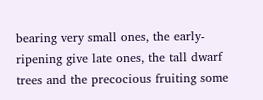bearing very small ones, the early-ripening give late ones, the tall dwarf trees and the precocious fruiting some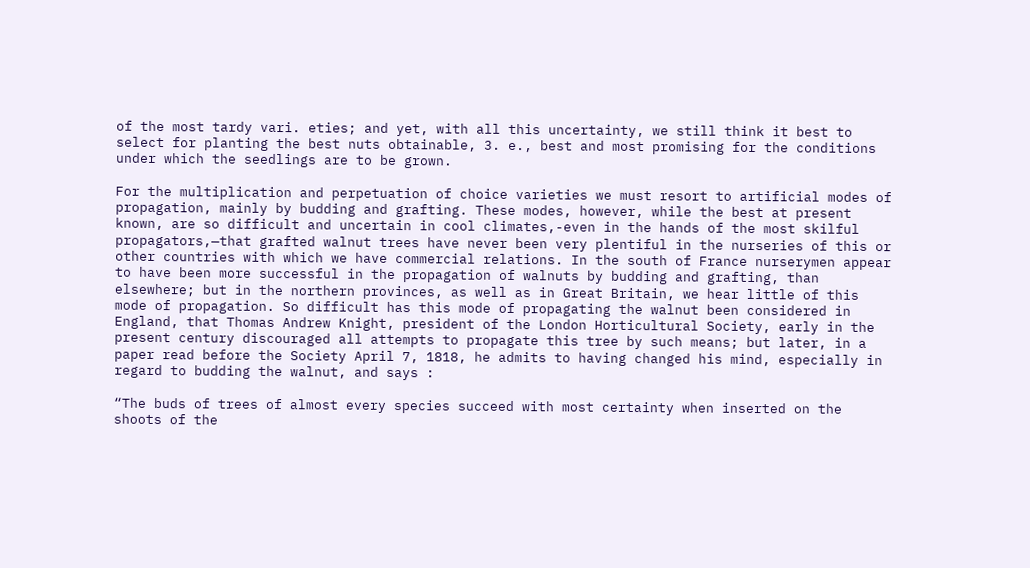of the most tardy vari. eties; and yet, with all this uncertainty, we still think it best to select for planting the best nuts obtainable, 3. e., best and most promising for the conditions under which the seedlings are to be grown.

For the multiplication and perpetuation of choice varieties we must resort to artificial modes of propagation, mainly by budding and grafting. These modes, however, while the best at present known, are so difficult and uncertain in cool climates,-even in the hands of the most skilful propagators,—that grafted walnut trees have never been very plentiful in the nurseries of this or other countries with which we have commercial relations. In the south of France nurserymen appear to have been more successful in the propagation of walnuts by budding and grafting, than elsewhere; but in the northern provinces, as well as in Great Britain, we hear little of this mode of propagation. So difficult has this mode of propagating the walnut been considered in England, that Thomas Andrew Knight, president of the London Horticultural Society, early in the present century discouraged all attempts to propagate this tree by such means; but later, in a paper read before the Society April 7, 1818, he admits to having changed his mind, especially in regard to budding the walnut, and says :

“The buds of trees of almost every species succeed with most certainty when inserted on the shoots of the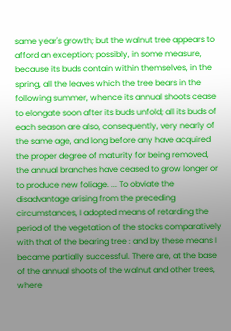same year's growth; but the walnut tree appears to afford an exception; possibly, in some measure, because its buds contain within themselves, in the spring, all the leaves which the tree bears in the following summer, whence its annual shoots cease to elongate soon after its buds unfold; all its buds of each season are also, consequently, very nearly of the same age, and long before any have acquired the proper degree of maturity for being removed, the annual branches have ceased to grow longer or to produce new foliage. ... To obviate the disadvantage arising from the preceding circumstances, I adopted means of retarding the period of the vegetation of the stocks comparatively with that of the bearing tree : and by these means I became partially successful. There are, at the base of the annual shoots of the walnut and other trees, where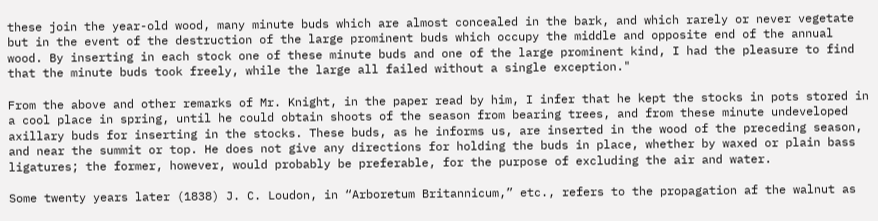these join the year-old wood, many minute buds which are almost concealed in the bark, and which rarely or never vegetate but in the event of the destruction of the large prominent buds which occupy the middle and opposite end of the annual wood. By inserting in each stock one of these minute buds and one of the large prominent kind, I had the pleasure to find that the minute buds took freely, while the large all failed without a single exception."

From the above and other remarks of Mr. Knight, in the paper read by him, I infer that he kept the stocks in pots stored in a cool place in spring, until he could obtain shoots of the season from bearing trees, and from these minute undeveloped axillary buds for inserting in the stocks. These buds, as he informs us, are inserted in the wood of the preceding season, and near the summit or top. He does not give any directions for holding the buds in place, whether by waxed or plain bass ligatures; the former, however, would probably be preferable, for the purpose of excluding the air and water.

Some twenty years later (1838) J. C. Loudon, in “Arboretum Britannicum,” etc., refers to the propagation af the walnut as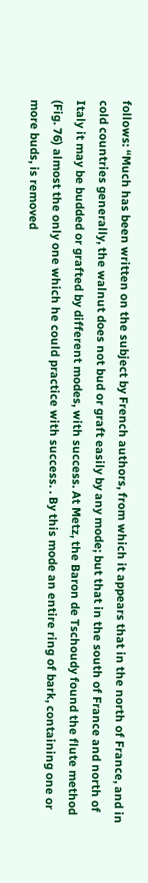follows: “Much has been written on the subject by French authors, from which it appears that in the north of France, and in cold countries generally, the walnut does not bud or graft easily by any mode; but that in the south of France and north of Italy it may be budded or grafted by different modes, with success. At Metz, the Baron de Tschoudy found the flute method (Fig. 76) almost the only one which he could practice with success. . By this mode an entire ring of bark, containing one or more buds, is removed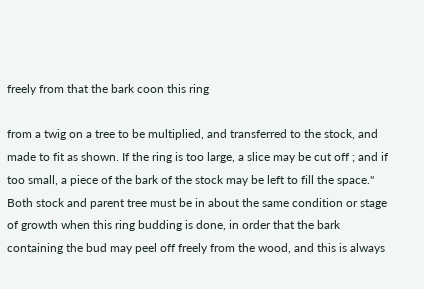freely from that the bark coon this ring

from a twig on a tree to be multiplied, and transferred to the stock, and made to fit as shown. If the ring is too large, a slice may be cut off ; and if too small, a piece of the bark of the stock may be left to fill the space." Both stock and parent tree must be in about the same condition or stage of growth when this ring budding is done, in order that the bark containing the bud may peel off freely from the wood, and this is always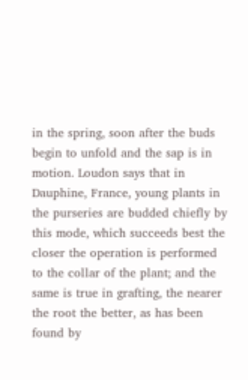in the spring, soon after the buds begin to unfold and the sap is in motion. Loudon says that in Dauphine, France, young plants in the purseries are budded chiefly by this mode, which succeeds best the closer the operation is performed to the collar of the plant; and the same is true in grafting, the nearer the root the better, as has been found by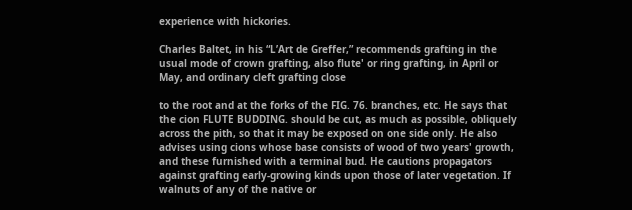experience with hickories.

Charles Baltet, in his “L’Art de Greffer,” recommends grafting in the usual mode of crown grafting, also flute' or ring grafting, in April or May, and ordinary cleft grafting close

to the root and at the forks of the FIG. 76. branches, etc. He says that the cion FLUTE BUDDING. should be cut, as much as possible, obliquely across the pith, so that it may be exposed on one side only. He also advises using cions whose base consists of wood of two years' growth, and these furnished with a terminal bud. He cautions propagators against grafting early-growing kinds upon those of later vegetation. If walnuts of any of the native or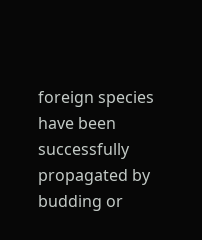foreign species have been successfully propagated by budding or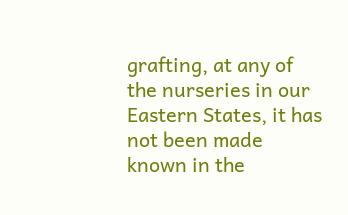grafting, at any of the nurseries in our Eastern States, it has not been made known in the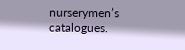nurserymen’s catalogues.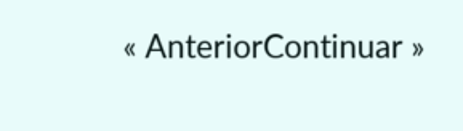« AnteriorContinuar »